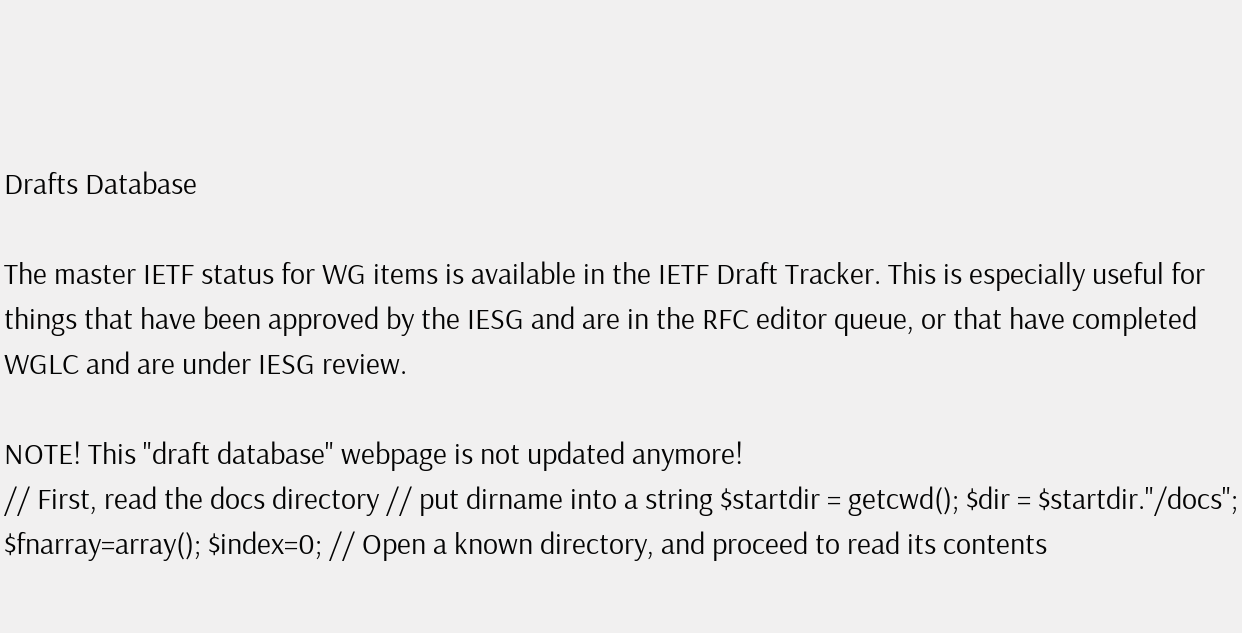Drafts Database

The master IETF status for WG items is available in the IETF Draft Tracker. This is especially useful for things that have been approved by the IESG and are in the RFC editor queue, or that have completed WGLC and are under IESG review.

NOTE! This "draft database" webpage is not updated anymore!
// First, read the docs directory // put dirname into a string $startdir = getcwd(); $dir = $startdir."/docs"; $fnarray=array(); $index=0; // Open a known directory, and proceed to read its contents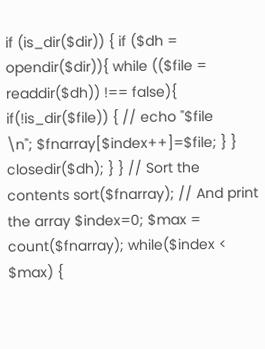if (is_dir($dir)) { if ($dh = opendir($dir)){ while (($file = readdir($dh)) !== false){ if(!is_dir($file)) { // echo "$file
\n"; $fnarray[$index++]=$file; } } closedir($dh); } } // Sort the contents sort($fnarray); // And print the array $index=0; $max = count($fnarray); while($index < $max) {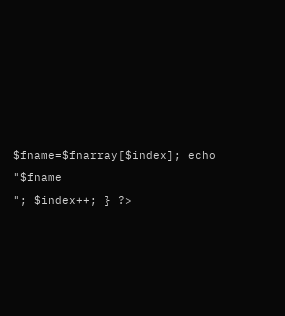$fname=$fnarray[$index]; echo "$fname
"; $index++; } ?>